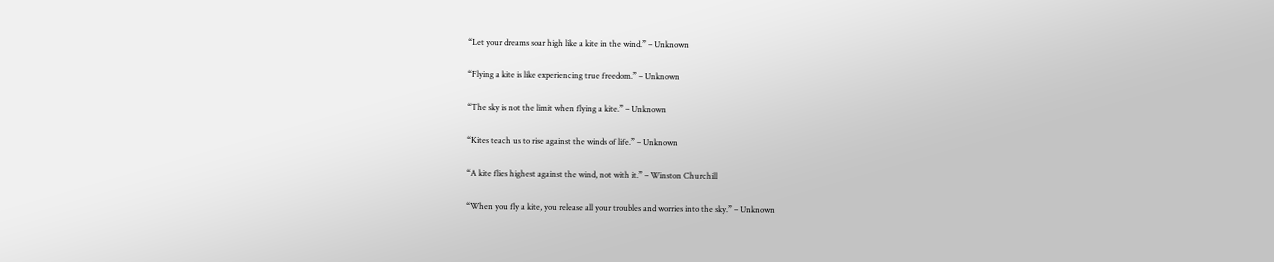“Let your dreams soar high like a kite in the wind.” – Unknown

“Flying a kite is like experiencing true freedom.” – Unknown

“The sky is not the limit when flying a kite.” – Unknown

“Kites teach us to rise against the winds of life.” – Unknown

“A kite flies highest against the wind, not with it.” – Winston Churchill

“When you fly a kite, you release all your troubles and worries into the sky.” – Unknown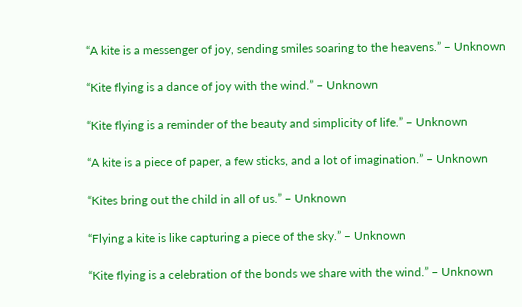“A kite is a messenger of joy, sending smiles soaring to the heavens.” – Unknown

“Kite flying is a dance of joy with the wind.” – Unknown

“Kite flying is a reminder of the beauty and simplicity of life.” – Unknown

“A kite is a piece of paper, a few sticks, and a lot of imagination.” – Unknown

“Kites bring out the child in all of us.” – Unknown

“Flying a kite is like capturing a piece of the sky.” – Unknown

“Kite flying is a celebration of the bonds we share with the wind.” – Unknown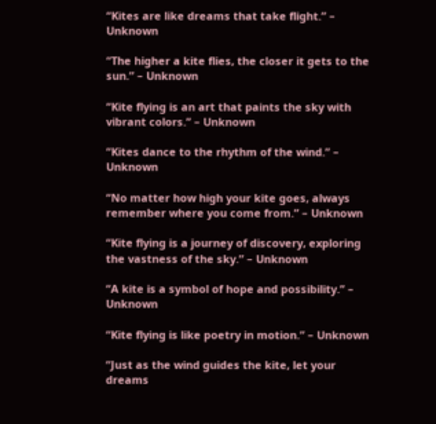“Kites are like dreams that take flight.” – Unknown

“The higher a kite flies, the closer it gets to the sun.” – Unknown

“Kite flying is an art that paints the sky with vibrant colors.” – Unknown

“Kites dance to the rhythm of the wind.” – Unknown

“No matter how high your kite goes, always remember where you come from.” – Unknown

“Kite flying is a journey of discovery, exploring the vastness of the sky.” – Unknown

“A kite is a symbol of hope and possibility.” – Unknown

“Kite flying is like poetry in motion.” – Unknown

“Just as the wind guides the kite, let your dreams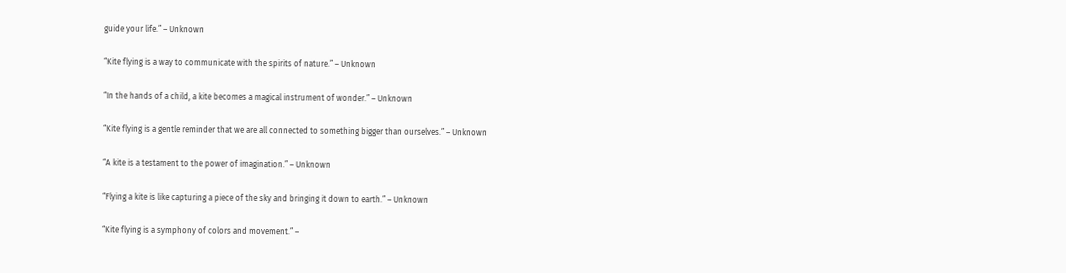guide your life.” – Unknown

“Kite flying is a way to communicate with the spirits of nature.” – Unknown

“In the hands of a child, a kite becomes a magical instrument of wonder.” – Unknown

“Kite flying is a gentle reminder that we are all connected to something bigger than ourselves.” – Unknown

“A kite is a testament to the power of imagination.” – Unknown

“Flying a kite is like capturing a piece of the sky and bringing it down to earth.” – Unknown

“Kite flying is a symphony of colors and movement.” –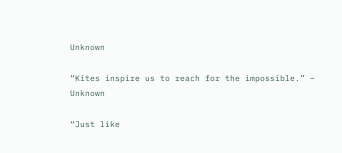Unknown

“Kites inspire us to reach for the impossible.” – Unknown

“Just like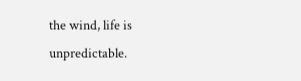the wind, life is unpredictable.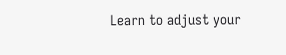Learn to adjust your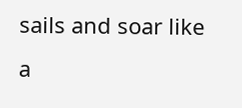sails and soar like a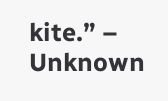kite.” – Unknown